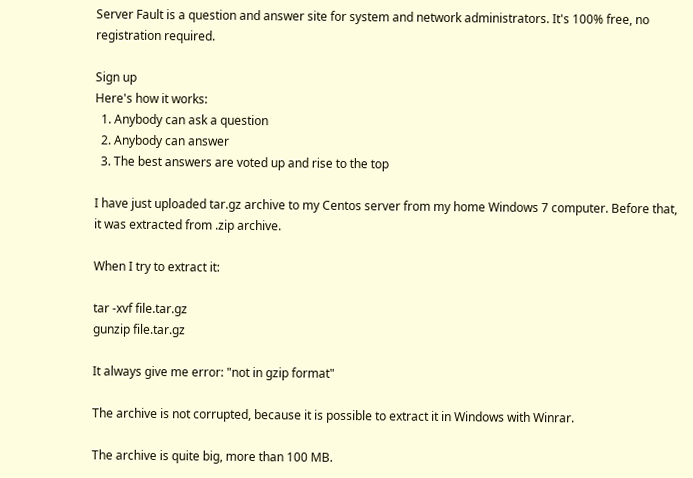Server Fault is a question and answer site for system and network administrators. It's 100% free, no registration required.

Sign up
Here's how it works:
  1. Anybody can ask a question
  2. Anybody can answer
  3. The best answers are voted up and rise to the top

I have just uploaded tar.gz archive to my Centos server from my home Windows 7 computer. Before that, it was extracted from .zip archive.

When I try to extract it:

tar -xvf file.tar.gz
gunzip file.tar.gz

It always give me error: "not in gzip format"

The archive is not corrupted, because it is possible to extract it in Windows with Winrar.

The archive is quite big, more than 100 MB.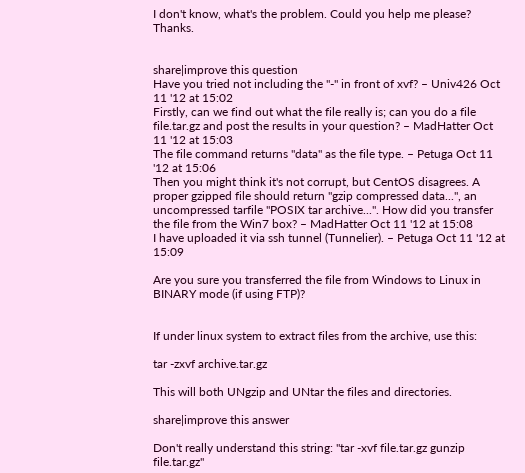I don't know, what's the problem. Could you help me please? Thanks.


share|improve this question
Have you tried not including the "-" in front of xvf? – Univ426 Oct 11 '12 at 15:02
Firstly, can we find out what the file really is; can you do a file file.tar.gz and post the results in your question? – MadHatter Oct 11 '12 at 15:03
The file command returns "data" as the file type. – Petuga Oct 11 '12 at 15:06
Then you might think it's not corrupt, but CentOS disagrees. A proper gzipped file should return "gzip compressed data...", an uncompressed tarfile "POSIX tar archive...". How did you transfer the file from the Win7 box? – MadHatter Oct 11 '12 at 15:08
I have uploaded it via ssh tunnel (Tunnelier). – Petuga Oct 11 '12 at 15:09

Are you sure you transferred the file from Windows to Linux in BINARY mode (if using FTP)?


If under linux system to extract files from the archive, use this:

tar -zxvf archive.tar.gz

This will both UNgzip and UNtar the files and directories.

share|improve this answer

Don't really understand this string: "tar -xvf file.tar.gz gunzip file.tar.gz"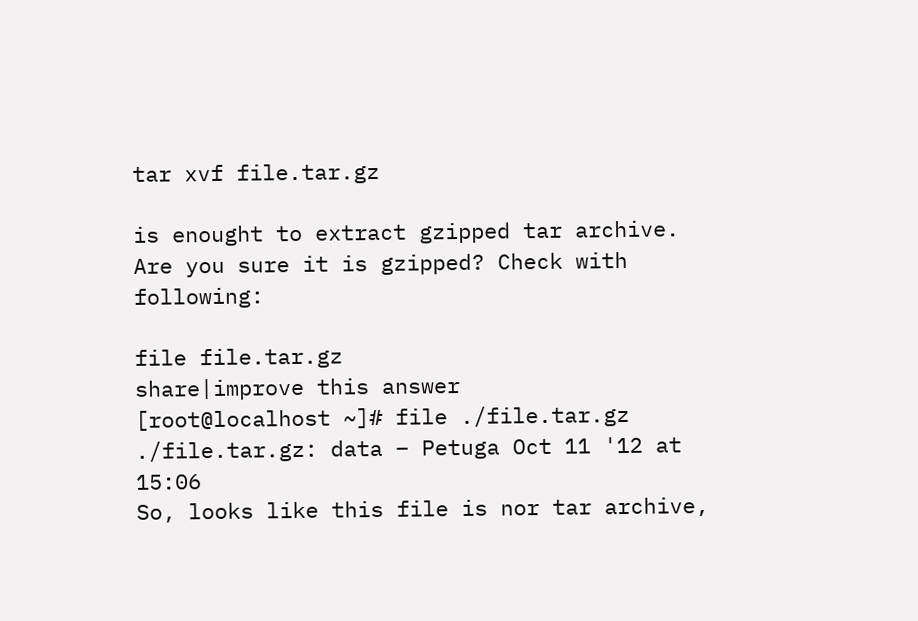tar xvf file.tar.gz

is enought to extract gzipped tar archive. Are you sure it is gzipped? Check with following:

file file.tar.gz
share|improve this answer
[root@localhost ~]# file ./file.tar.gz ./file.tar.gz: data – Petuga Oct 11 '12 at 15:06
So, looks like this file is nor tar archive,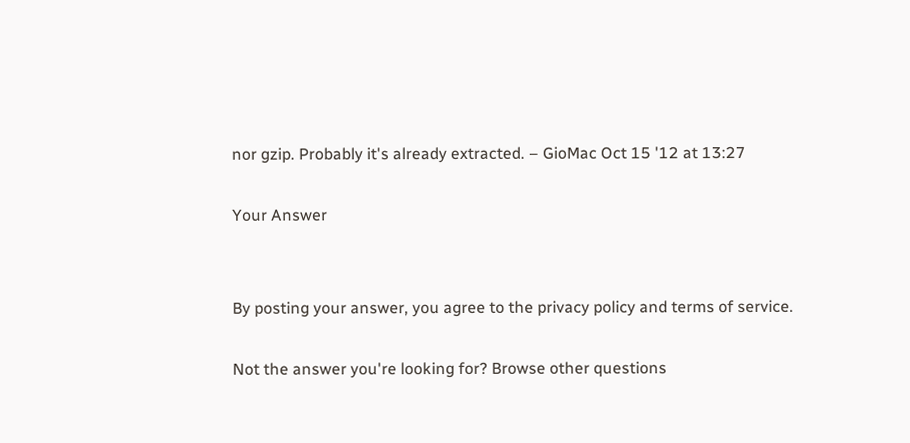nor gzip. Probably it's already extracted. – GioMac Oct 15 '12 at 13:27

Your Answer


By posting your answer, you agree to the privacy policy and terms of service.

Not the answer you're looking for? Browse other questions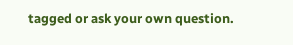tagged or ask your own question.